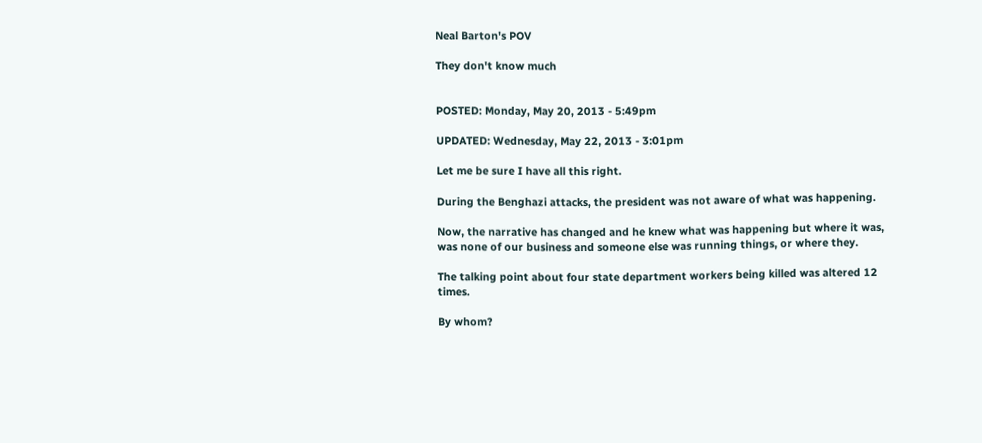Neal Barton's POV

They don't know much


POSTED: Monday, May 20, 2013 - 5:49pm

UPDATED: Wednesday, May 22, 2013 - 3:01pm

Let me be sure I have all this right.

During the Benghazi attacks, the president was not aware of what was happening.

Now, the narrative has changed and he knew what was happening but where it was, was none of our business and someone else was running things, or where they.

The talking point about four state department workers being killed was altered 12 times.

By whom?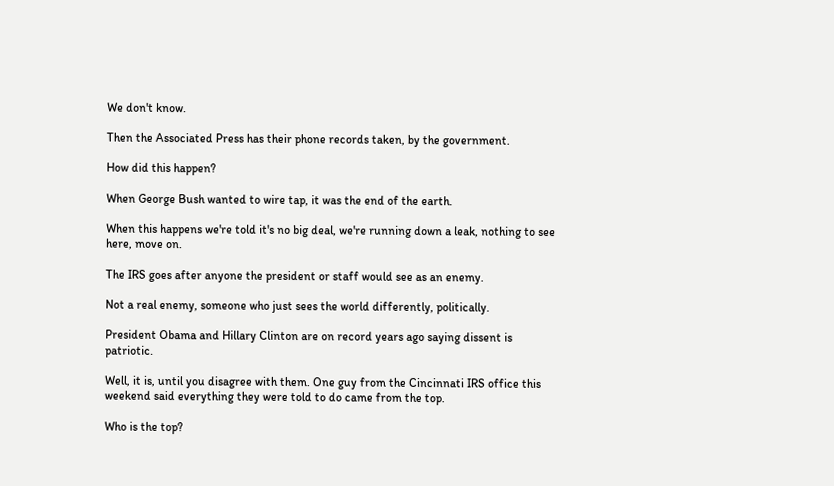We don't know.

Then the Associated Press has their phone records taken, by the government.

How did this happen?

When George Bush wanted to wire tap, it was the end of the earth.

When this happens we're told it's no big deal, we're running down a leak, nothing to see here, move on.

The IRS goes after anyone the president or staff would see as an enemy.

Not a real enemy, someone who just sees the world differently, politically.

President Obama and Hillary Clinton are on record years ago saying dissent is patriotic.

Well, it is, until you disagree with them. One guy from the Cincinnati IRS office this weekend said everything they were told to do came from the top.

Who is the top?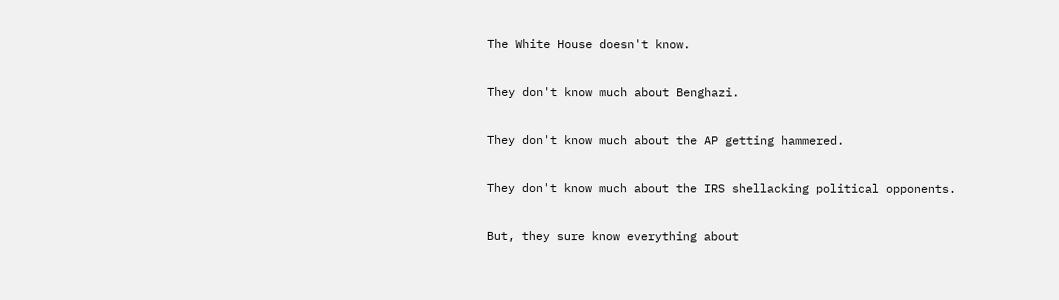The White House doesn't know.

They don't know much about Benghazi.

They don't know much about the AP getting hammered.

They don't know much about the IRS shellacking political opponents.

But, they sure know everything about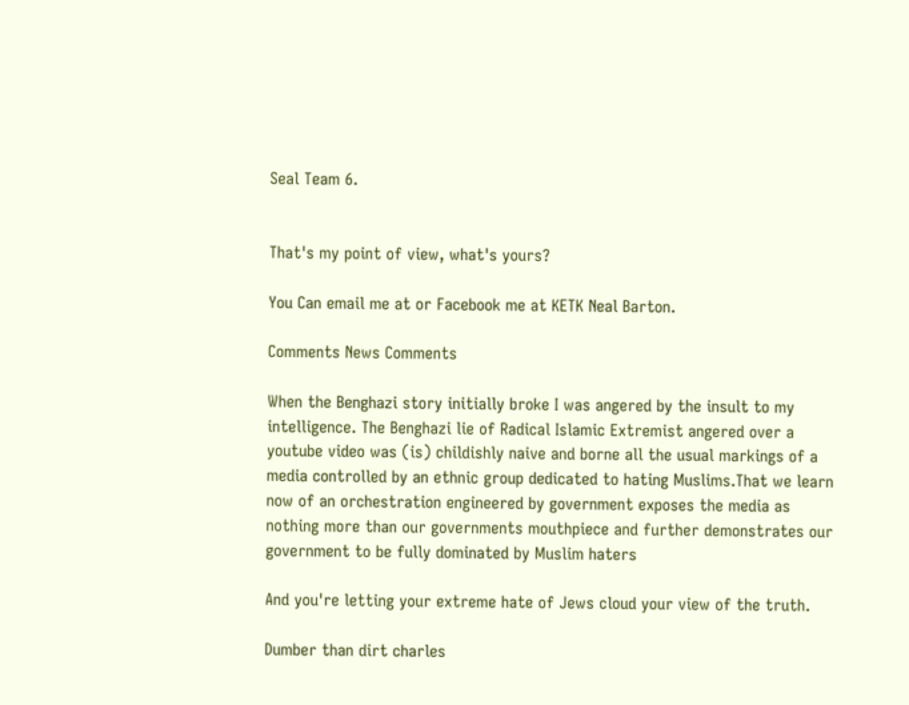Seal Team 6.


That's my point of view, what's yours?

You Can email me at or Facebook me at KETK Neal Barton.

Comments News Comments

When the Benghazi story initially broke I was angered by the insult to my intelligence. The Benghazi lie of Radical Islamic Extremist angered over a youtube video was (is) childishly naive and borne all the usual markings of a media controlled by an ethnic group dedicated to hating Muslims.That we learn now of an orchestration engineered by government exposes the media as nothing more than our governments mouthpiece and further demonstrates our government to be fully dominated by Muslim haters

And you're letting your extreme hate of Jews cloud your view of the truth.

Dumber than dirt charles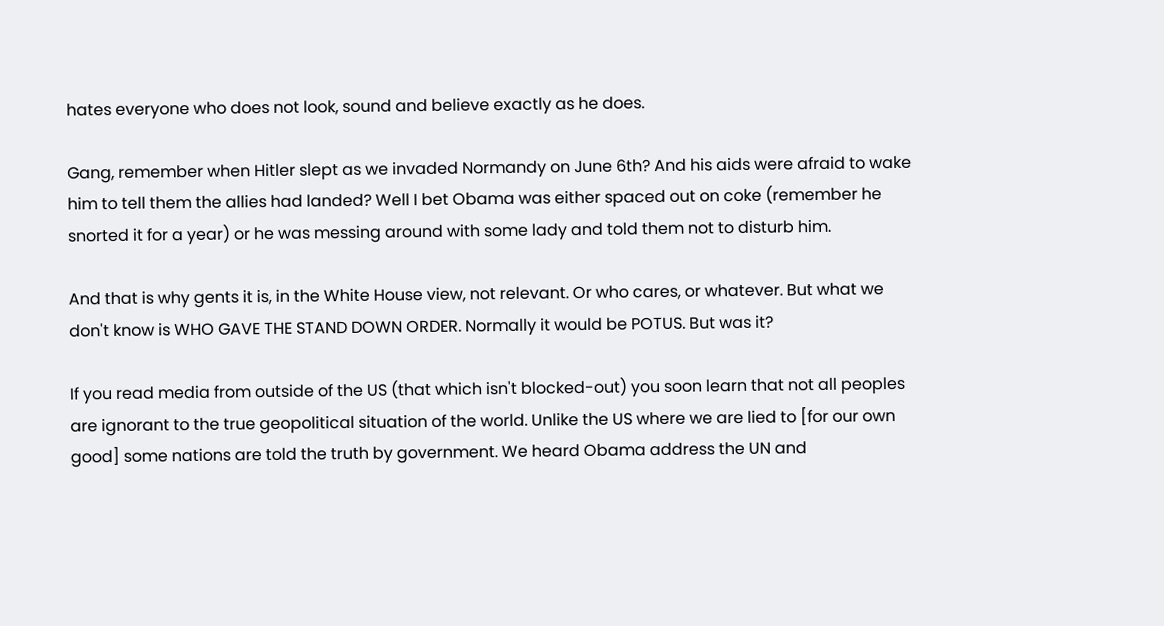hates everyone who does not look, sound and believe exactly as he does.

Gang, remember when Hitler slept as we invaded Normandy on June 6th? And his aids were afraid to wake him to tell them the allies had landed? Well I bet Obama was either spaced out on coke (remember he snorted it for a year) or he was messing around with some lady and told them not to disturb him.

And that is why gents it is, in the White House view, not relevant. Or who cares, or whatever. But what we don't know is WHO GAVE THE STAND DOWN ORDER. Normally it would be POTUS. But was it?

If you read media from outside of the US (that which isn't blocked-out) you soon learn that not all peoples are ignorant to the true geopolitical situation of the world. Unlike the US where we are lied to [for our own good] some nations are told the truth by government. We heard Obama address the UN and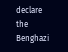declare the Benghazi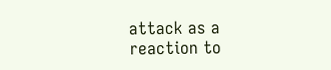attack as a reaction to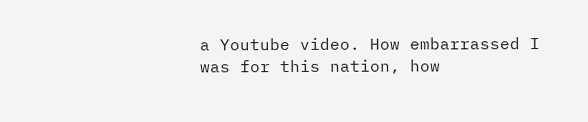a Youtube video. How embarrassed I was for this nation, how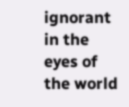ignorant in the eyes of the world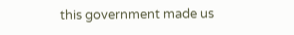this government made us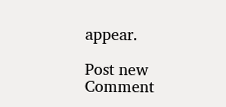appear.

Post new Comment